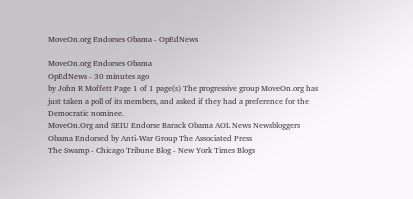MoveOn.org Endorses Obama - OpEdNews

MoveOn.org Endorses Obama
OpEdNews - 30 minutes ago
by John R Moffett Page 1 of 1 page(s) The progressive group MoveOn.org has just taken a poll of its members, and asked if they had a preference for the Democratic nominee.
MoveOn.Org and SEIU Endorse Barack Obama AOL News Newsbloggers
Obama Endorsed by Anti-War Group The Associated Press
The Swamp - Chicago Tribune Blog - New York Times Blogs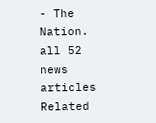- The Nation.
all 52 news articles
Related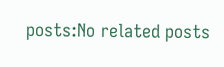posts:No related posts